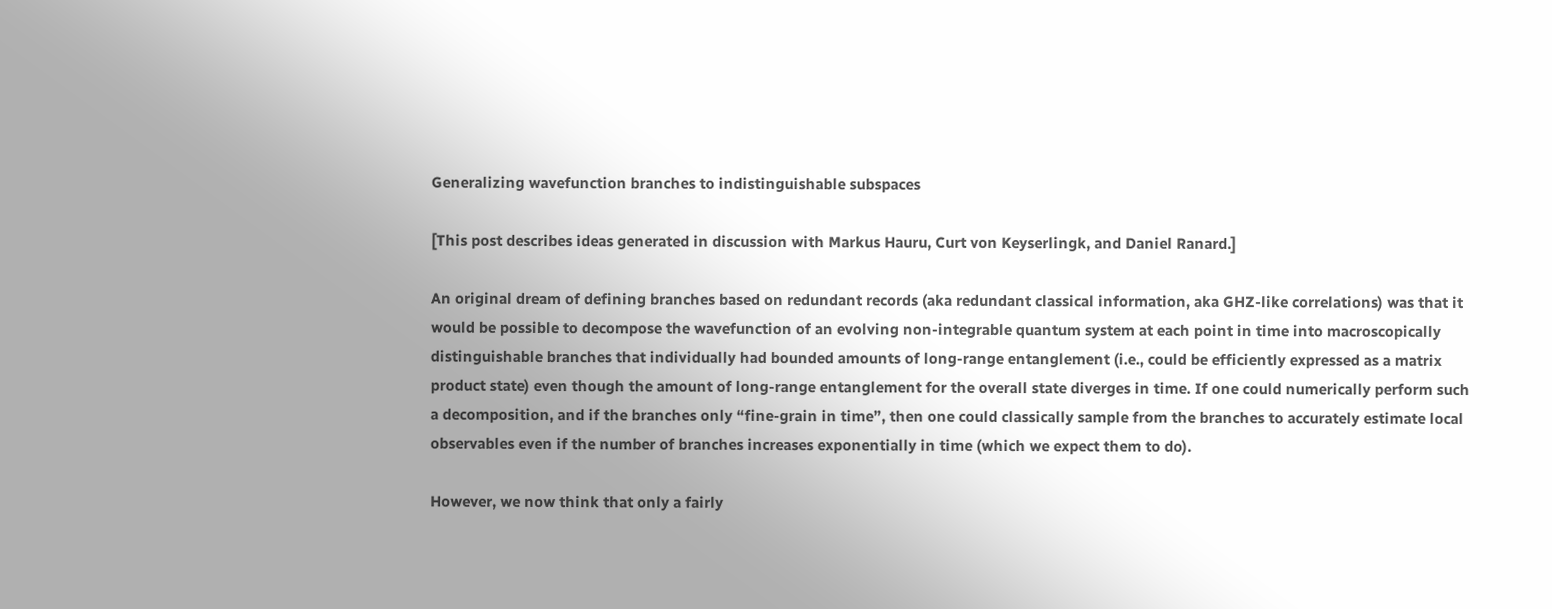Generalizing wavefunction branches to indistinguishable subspaces

[This post describes ideas generated in discussion with Markus Hauru, Curt von Keyserlingk, and Daniel Ranard.]

An original dream of defining branches based on redundant records (aka redundant classical information, aka GHZ-like correlations) was that it would be possible to decompose the wavefunction of an evolving non-integrable quantum system at each point in time into macroscopically distinguishable branches that individually had bounded amounts of long-range entanglement (i.e., could be efficiently expressed as a matrix product state) even though the amount of long-range entanglement for the overall state diverges in time. If one could numerically perform such a decomposition, and if the branches only “fine-grain in time”, then one could classically sample from the branches to accurately estimate local observables even if the number of branches increases exponentially in time (which we expect them to do).

However, we now think that only a fairly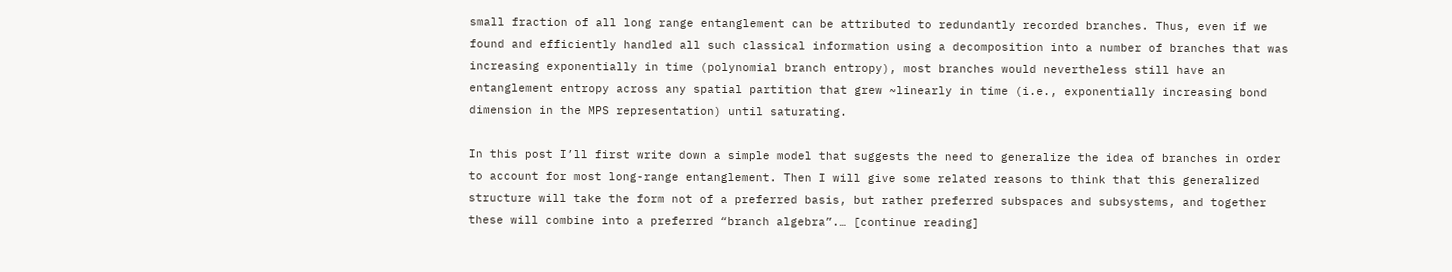small fraction of all long range entanglement can be attributed to redundantly recorded branches. Thus, even if we found and efficiently handled all such classical information using a decomposition into a number of branches that was increasing exponentially in time (polynomial branch entropy), most branches would nevertheless still have an entanglement entropy across any spatial partition that grew ~linearly in time (i.e., exponentially increasing bond dimension in the MPS representation) until saturating.

In this post I’ll first write down a simple model that suggests the need to generalize the idea of branches in order to account for most long-range entanglement. Then I will give some related reasons to think that this generalized structure will take the form not of a preferred basis, but rather preferred subspaces and subsystems, and together these will combine into a preferred “branch algebra”.… [continue reading]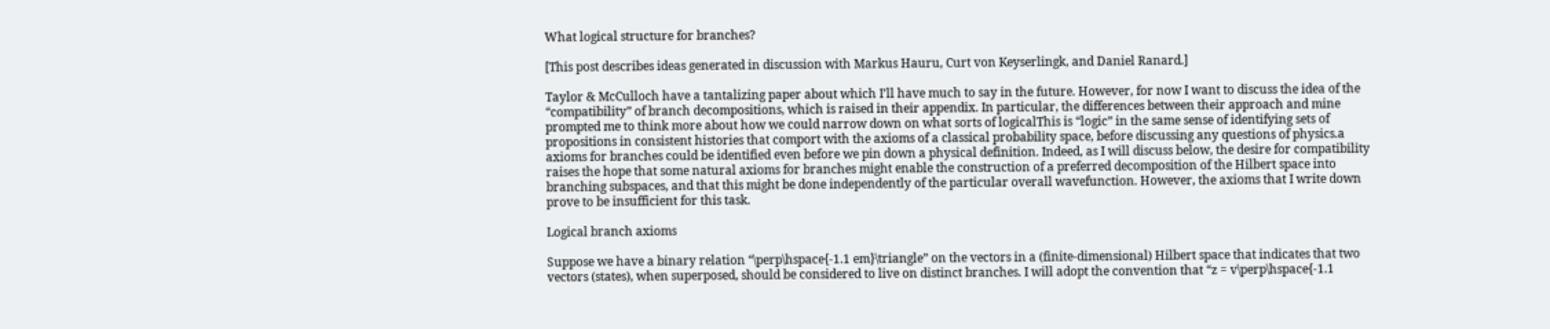What logical structure for branches?

[This post describes ideas generated in discussion with Markus Hauru, Curt von Keyserlingk, and Daniel Ranard.]

Taylor & McCulloch have a tantalizing paper about which I’ll have much to say in the future. However, for now I want to discuss the idea of the “compatibility” of branch decompositions, which is raised in their appendix. In particular, the differences between their approach and mine prompted me to think more about how we could narrow down on what sorts of logicalThis is “logic” in the same sense of identifying sets of propositions in consistent histories that comport with the axioms of a classical probability space, before discussing any questions of physics.a   axioms for branches could be identified even before we pin down a physical definition. Indeed, as I will discuss below, the desire for compatibility raises the hope that some natural axioms for branches might enable the construction of a preferred decomposition of the Hilbert space into branching subspaces, and that this might be done independently of the particular overall wavefunction. However, the axioms that I write down prove to be insufficient for this task.

Logical branch axioms

Suppose we have a binary relation “\perp\hspace{-1.1 em}\triangle” on the vectors in a (finite-dimensional) Hilbert space that indicates that two vectors (states), when superposed, should be considered to live on distinct branches. I will adopt the convention that “z = v\perp\hspace{-1.1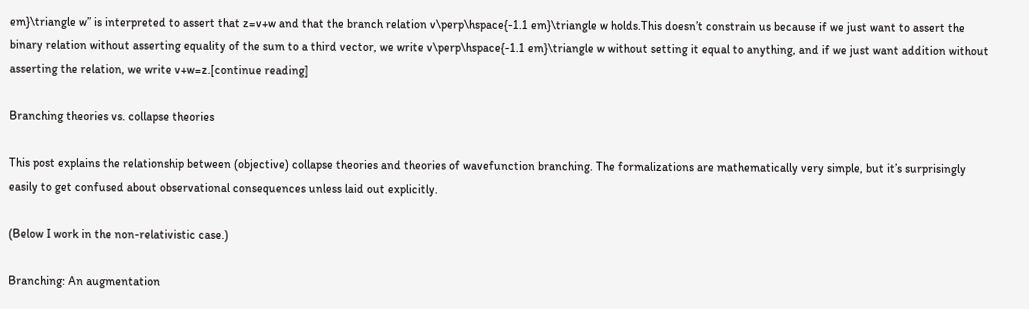em}\triangle w” is interpreted to assert that z=v+w and that the branch relation v\perp\hspace{-1.1 em}\triangle w holds.This doesn’t constrain us because if we just want to assert the binary relation without asserting equality of the sum to a third vector, we write v\perp\hspace{-1.1 em}\triangle w without setting it equal to anything, and if we just want addition without asserting the relation, we write v+w=z.[continue reading]

Branching theories vs. collapse theories

This post explains the relationship between (objective) collapse theories and theories of wavefunction branching. The formalizations are mathematically very simple, but it’s surprisingly easily to get confused about observational consequences unless laid out explicitly.

(Below I work in the non-relativistic case.)

Branching: An augmentation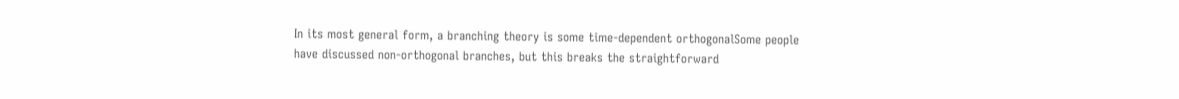In its most general form, a branching theory is some time-dependent orthogonalSome people have discussed non-orthogonal branches, but this breaks the straightforward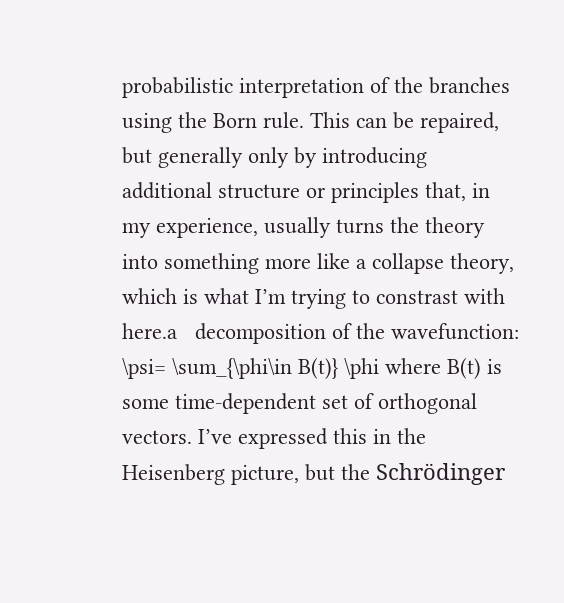probabilistic interpretation of the branches using the Born rule. This can be repaired, but generally only by introducing additional structure or principles that, in my experience, usually turns the theory into something more like a collapse theory, which is what I’m trying to constrast with here.a   decomposition of the wavefunction: \psi= \sum_{\phi\in B(t)} \phi where B(t) is some time-dependent set of orthogonal vectors. I’ve expressed this in the Heisenberg picture, but the Schrödinger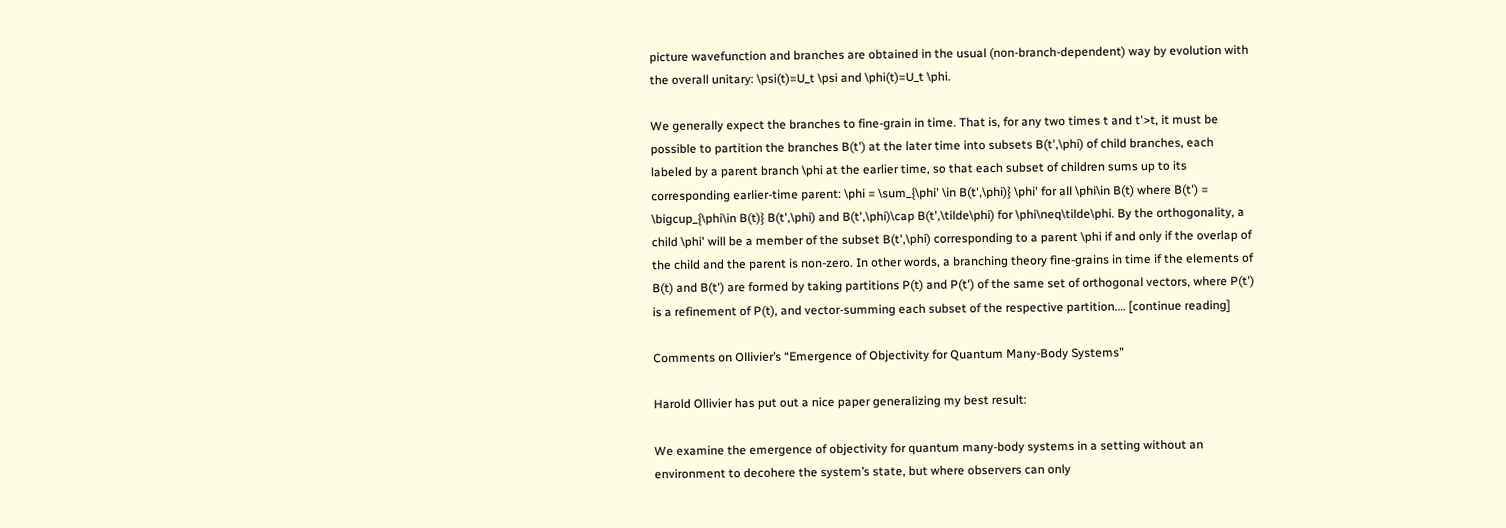picture wavefunction and branches are obtained in the usual (non-branch-dependent) way by evolution with the overall unitary: \psi(t)=U_t \psi and \phi(t)=U_t \phi.

We generally expect the branches to fine-grain in time. That is, for any two times t and t'>t, it must be possible to partition the branches B(t') at the later time into subsets B(t',\phi) of child branches, each labeled by a parent branch \phi at the earlier time, so that each subset of children sums up to its corresponding earlier-time parent: \phi = \sum_{\phi' \in B(t',\phi)} \phi' for all \phi\in B(t) where B(t') = \bigcup_{\phi\in B(t)} B(t',\phi) and B(t',\phi)\cap B(t',\tilde\phi) for \phi\neq\tilde\phi. By the orthogonality, a child \phi' will be a member of the subset B(t',\phi) corresponding to a parent \phi if and only if the overlap of the child and the parent is non-zero. In other words, a branching theory fine-grains in time if the elements of B(t) and B(t') are formed by taking partitions P(t) and P(t') of the same set of orthogonal vectors, where P(t') is a refinement of P(t), and vector-summing each subset of the respective partition.… [continue reading]

Comments on Ollivier’s “Emergence of Objectivity for Quantum Many-Body Systems”

Harold Ollivier has put out a nice paper generalizing my best result:

We examine the emergence of objectivity for quantum many-body systems in a setting without an environment to decohere the system’s state, but where observers can only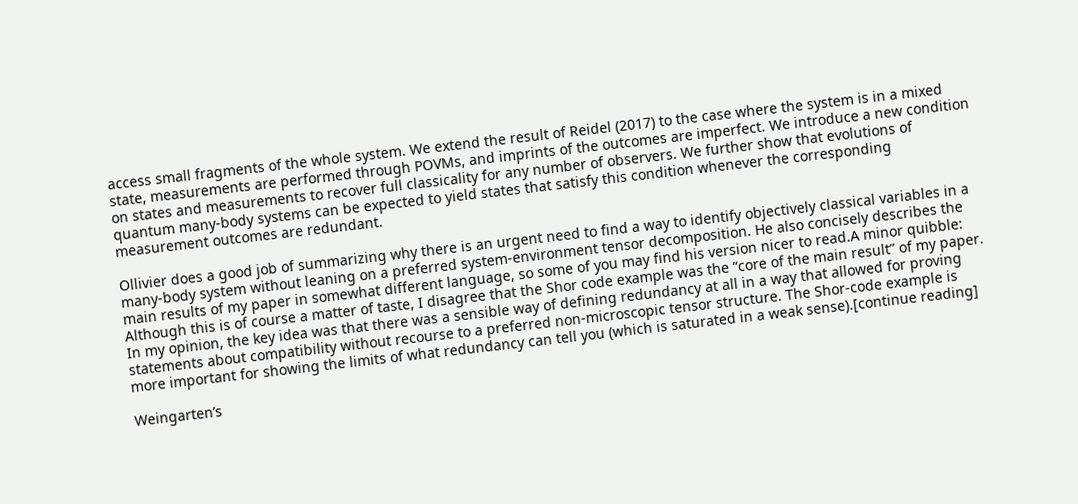access small fragments of the whole system. We extend the result of Reidel (2017) to the case where the system is in a mixed state, measurements are performed through POVMs, and imprints of the outcomes are imperfect. We introduce a new condition on states and measurements to recover full classicality for any number of observers. We further show that evolutions of quantum many-body systems can be expected to yield states that satisfy this condition whenever the corresponding measurement outcomes are redundant.

Ollivier does a good job of summarizing why there is an urgent need to find a way to identify objectively classical variables in a many-body system without leaning on a preferred system-environment tensor decomposition. He also concisely describes the main results of my paper in somewhat different language, so some of you may find his version nicer to read.A minor quibble: Although this is of course a matter of taste, I disagree that the Shor code example was the “core of the main result” of my paper. In my opinion, the key idea was that there was a sensible way of defining redundancy at all in a way that allowed for proving statements about compatibility without recourse to a preferred non-microscopic tensor structure. The Shor-code example is more important for showing the limits of what redundancy can tell you (which is saturated in a weak sense).[continue reading]

Weingarten’s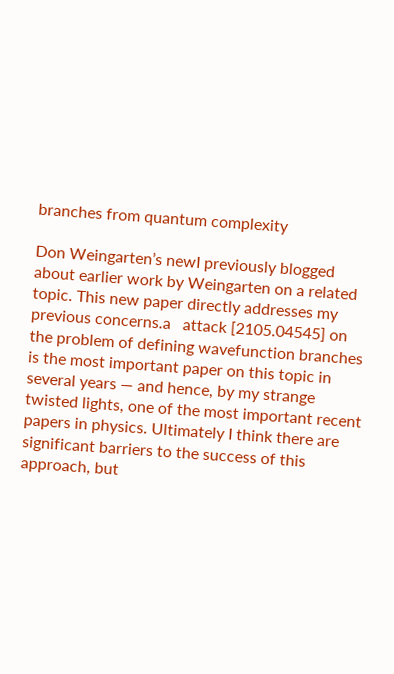branches from quantum complexity

Don Weingarten’s newI previously blogged about earlier work by Weingarten on a related topic. This new paper directly addresses my previous concerns.a   attack [2105.04545] on the problem of defining wavefunction branches is the most important paper on this topic in several years — and hence, by my strange twisted lights, one of the most important recent papers in physics. Ultimately I think there are significant barriers to the success of this approach, but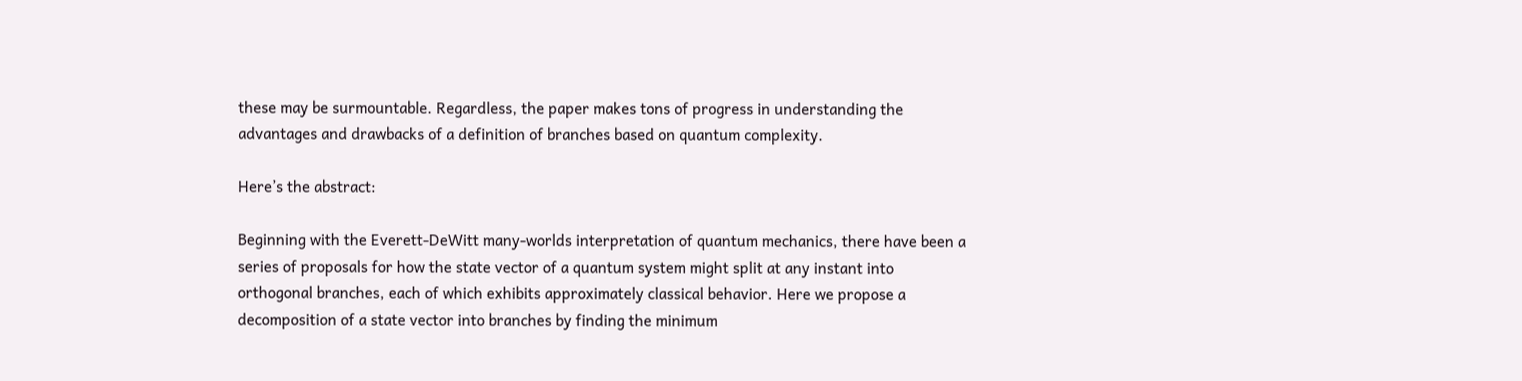these may be surmountable. Regardless, the paper makes tons of progress in understanding the advantages and drawbacks of a definition of branches based on quantum complexity.

Here’s the abstract:

Beginning with the Everett-DeWitt many-worlds interpretation of quantum mechanics, there have been a series of proposals for how the state vector of a quantum system might split at any instant into orthogonal branches, each of which exhibits approximately classical behavior. Here we propose a decomposition of a state vector into branches by finding the minimum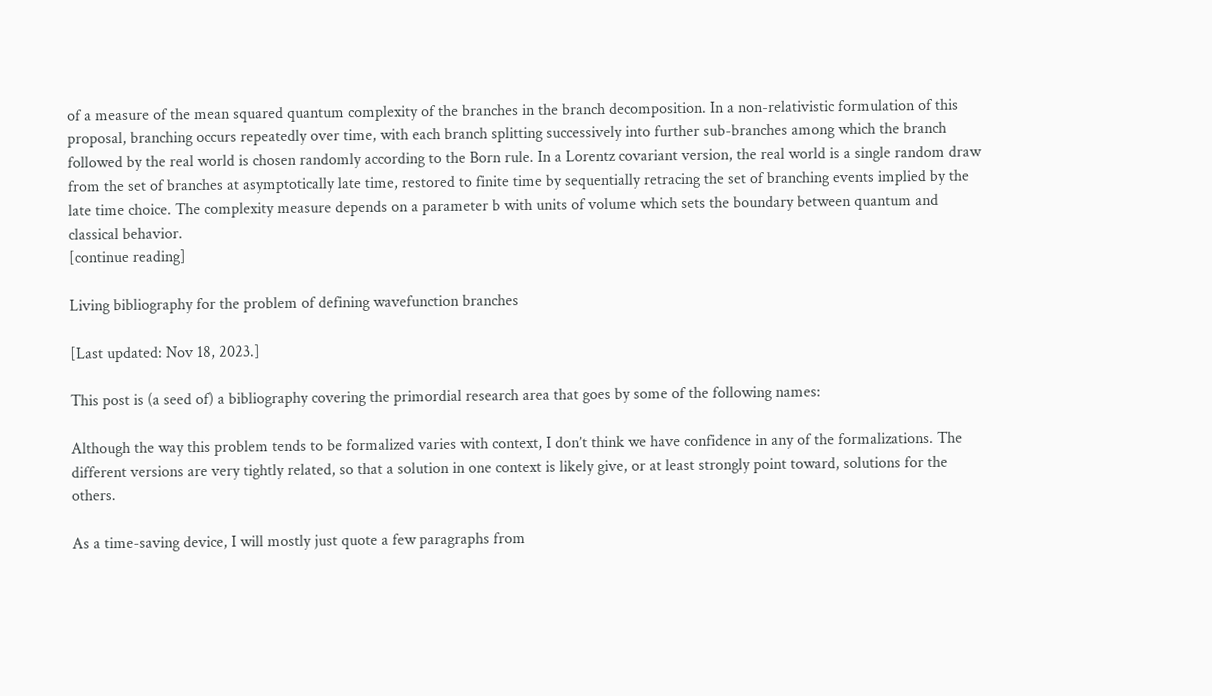of a measure of the mean squared quantum complexity of the branches in the branch decomposition. In a non-relativistic formulation of this proposal, branching occurs repeatedly over time, with each branch splitting successively into further sub-branches among which the branch followed by the real world is chosen randomly according to the Born rule. In a Lorentz covariant version, the real world is a single random draw from the set of branches at asymptotically late time, restored to finite time by sequentially retracing the set of branching events implied by the late time choice. The complexity measure depends on a parameter b with units of volume which sets the boundary between quantum and classical behavior.
[continue reading]

Living bibliography for the problem of defining wavefunction branches

[Last updated: Nov 18, 2023.]

This post is (a seed of) a bibliography covering the primordial research area that goes by some of the following names:

Although the way this problem tends to be formalized varies with context, I don’t think we have confidence in any of the formalizations. The different versions are very tightly related, so that a solution in one context is likely give, or at least strongly point toward, solutions for the others.

As a time-saving device, I will mostly just quote a few paragraphs from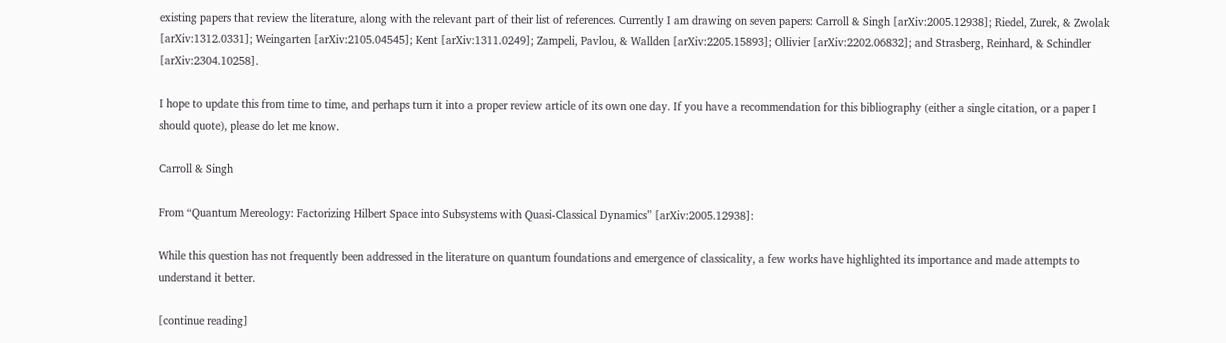existing papers that review the literature, along with the relevant part of their list of references. Currently I am drawing on seven papers: Carroll & Singh [arXiv:2005.12938]; Riedel, Zurek, & Zwolak [arXiv:1312.0331]; Weingarten [arXiv:2105.04545]; Kent [arXiv:1311.0249]; Zampeli, Pavlou, & Wallden [arXiv:2205.15893]; Ollivier [arXiv:2202.06832]; and Strasberg, Reinhard, & Schindler [arXiv:2304.10258].

I hope to update this from time to time, and perhaps turn it into a proper review article of its own one day. If you have a recommendation for this bibliography (either a single citation, or a paper I should quote), please do let me know.

Carroll & Singh

From “Quantum Mereology: Factorizing Hilbert Space into Subsystems with Quasi-Classical Dynamics” [arXiv:2005.12938]:

While this question has not frequently been addressed in the literature on quantum foundations and emergence of classicality, a few works have highlighted its importance and made attempts to understand it better.

[continue reading]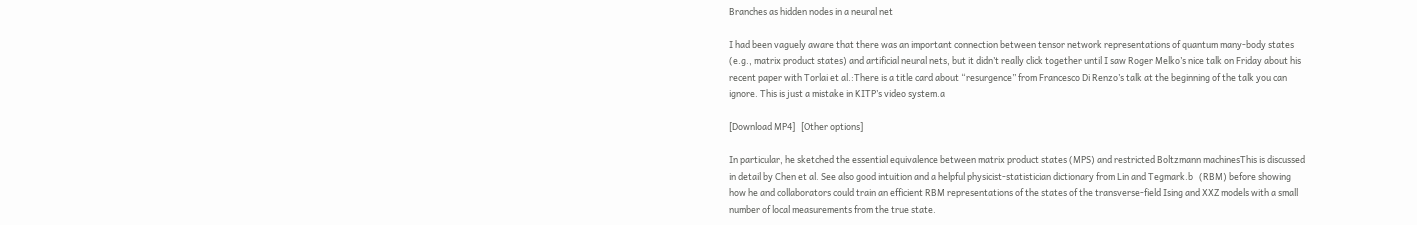Branches as hidden nodes in a neural net

I had been vaguely aware that there was an important connection between tensor network representations of quantum many-body states (e.g., matrix product states) and artificial neural nets, but it didn’t really click together until I saw Roger Melko’s nice talk on Friday about his recent paper with Torlai et al.:There is a title card about “resurgence” from Francesco Di Renzo’s talk at the beginning of the talk you can ignore. This is just a mistake in KITP’s video system.a

[Download MP4]   [Other options]

In particular, he sketched the essential equivalence between matrix product states (MPS) and restricted Boltzmann machinesThis is discussed in detail by Chen et al. See also good intuition and a helpful physicist-statistician dictionary from Lin and Tegmark.b   (RBM) before showing how he and collaborators could train an efficient RBM representations of the states of the transverse-field Ising and XXZ models with a small number of local measurements from the true state.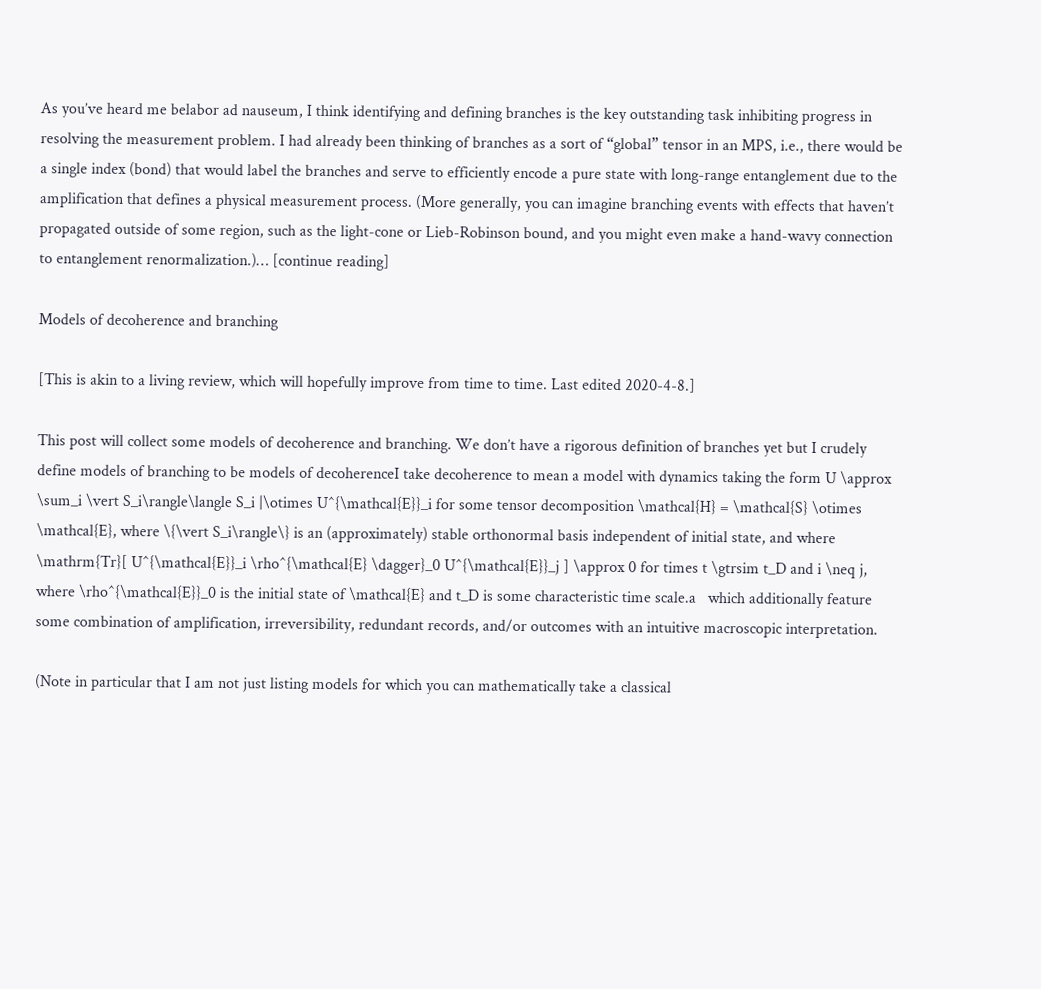As you’ve heard me belabor ad nauseum, I think identifying and defining branches is the key outstanding task inhibiting progress in resolving the measurement problem. I had already been thinking of branches as a sort of “global” tensor in an MPS, i.e., there would be a single index (bond) that would label the branches and serve to efficiently encode a pure state with long-range entanglement due to the amplification that defines a physical measurement process. (More generally, you can imagine branching events with effects that haven’t propagated outside of some region, such as the light-cone or Lieb-Robinson bound, and you might even make a hand-wavy connection to entanglement renormalization.)… [continue reading]

Models of decoherence and branching

[This is akin to a living review, which will hopefully improve from time to time. Last edited 2020-4-8.]

This post will collect some models of decoherence and branching. We don’t have a rigorous definition of branches yet but I crudely define models of branching to be models of decoherenceI take decoherence to mean a model with dynamics taking the form U \approx \sum_i \vert S_i\rangle\langle S_i |\otimes U^{\mathcal{E}}_i for some tensor decomposition \mathcal{H} = \mathcal{S} \otimes \mathcal{E}, where \{\vert S_i\rangle\} is an (approximately) stable orthonormal basis independent of initial state, and where \mathrm{Tr}[ U^{\mathcal{E}}_i \rho^{\mathcal{E} \dagger}_0 U^{\mathcal{E}}_j ] \approx 0 for times t \gtrsim t_D and i \neq j, where \rho^{\mathcal{E}}_0 is the initial state of \mathcal{E} and t_D is some characteristic time scale.a   which additionally feature some combination of amplification, irreversibility, redundant records, and/or outcomes with an intuitive macroscopic interpretation.

(Note in particular that I am not just listing models for which you can mathematically take a classical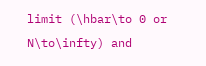limit (\hbar\to 0 or N\to\infty) and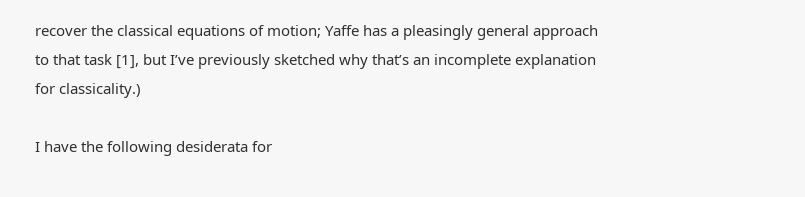recover the classical equations of motion; Yaffe has a pleasingly general approach to that task [1], but I’ve previously sketched why that’s an incomplete explanation for classicality.)

I have the following desiderata for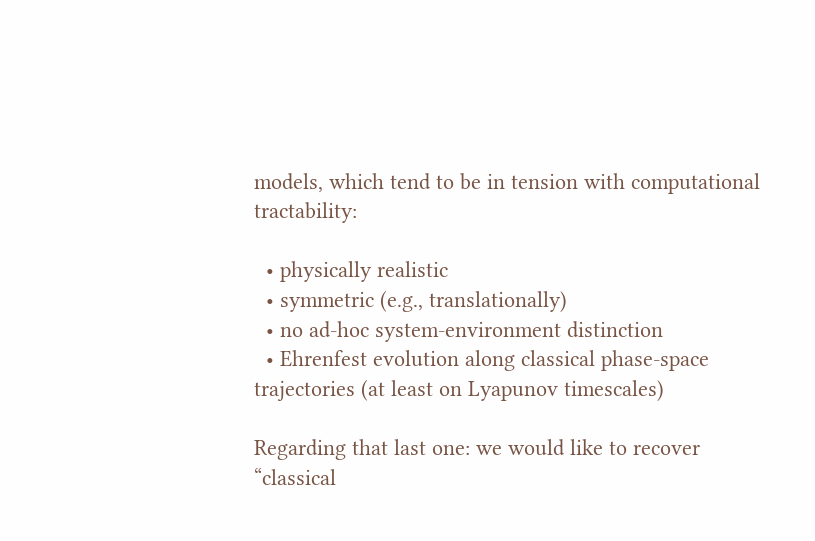models, which tend to be in tension with computational tractability:

  • physically realistic
  • symmetric (e.g., translationally)
  • no ad-hoc system-environment distinction
  • Ehrenfest evolution along classical phase-space trajectories (at least on Lyapunov timescales)

Regarding that last one: we would like to recover “classical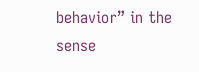behavior” in the sense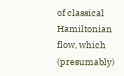of classical Hamiltonian flow, which (presumably)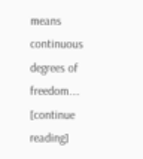means continuous degrees of freedom.… [continue reading]